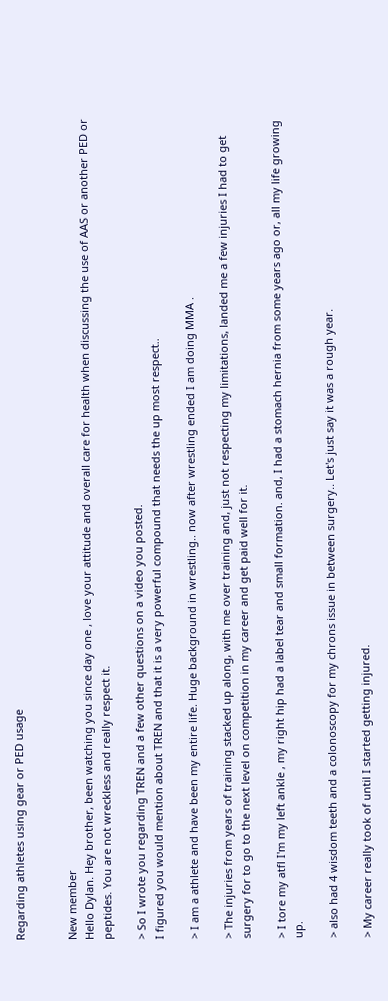Regarding athletes using gear or PED usage


New member
Hello Dylan. Hey brother, been watching you since day one , love your attitude and overall care for health when discussing the use of AAS or another PED or peptides. You are not wreckless and really respect it.

> So I wrote you regarding TREN and a few other questions on a video you posted.
I figured you would mention about TREN and that it is a very powerful compound that needs the up most respect..

> I am a athlete and have been my entire life. Huge background in wrestling.. now after wrestling ended I am doing MMA .

> The injuries from years of training stacked up along, with me over training and, just not respecting my limitations, landed me a few injuries I had to get surgery for to go to the next level on competition in my career and get paid well for it.

> I tore my atfl I'm my left ankle , my right hip had a label tear and small formation. and, I had a stomach hernia from some years ago or, all my life growing up.

> also had 4 wisdom teeth and a colonoscopy for my chrons issue in between surgery.. Let's just say it was a rough year.

> My career really took of until I started getting injured.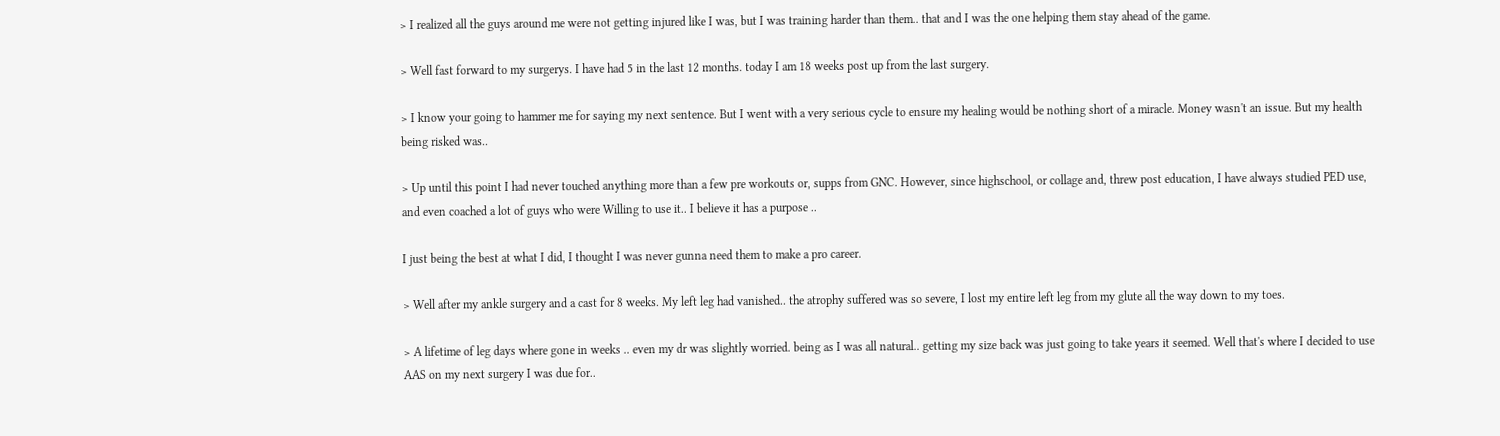> I realized all the guys around me were not getting injured like I was, but I was training harder than them.. that and I was the one helping them stay ahead of the game.

> Well fast forward to my surgerys. I have had 5 in the last 12 months. today I am 18 weeks post up from the last surgery.

> I know your going to hammer me for saying my next sentence. But I went with a very serious cycle to ensure my healing would be nothing short of a miracle. Money wasn't an issue. But my health being risked was..

> Up until this point I had never touched anything more than a few pre workouts or, supps from GNC. However, since highschool, or collage and, threw post education, I have always studied PED use, and even coached a lot of guys who were Willing to use it.. I believe it has a purpose ..

I just being the best at what I did, I thought I was never gunna need them to make a pro career.

> Well after my ankle surgery and a cast for 8 weeks. My left leg had vanished.. the atrophy suffered was so severe, I lost my entire left leg from my glute all the way down to my toes.

> A lifetime of leg days where gone in weeks .. even my dr was slightly worried. being as I was all natural.. getting my size back was just going to take years it seemed. Well that's where I decided to use AAS on my next surgery I was due for..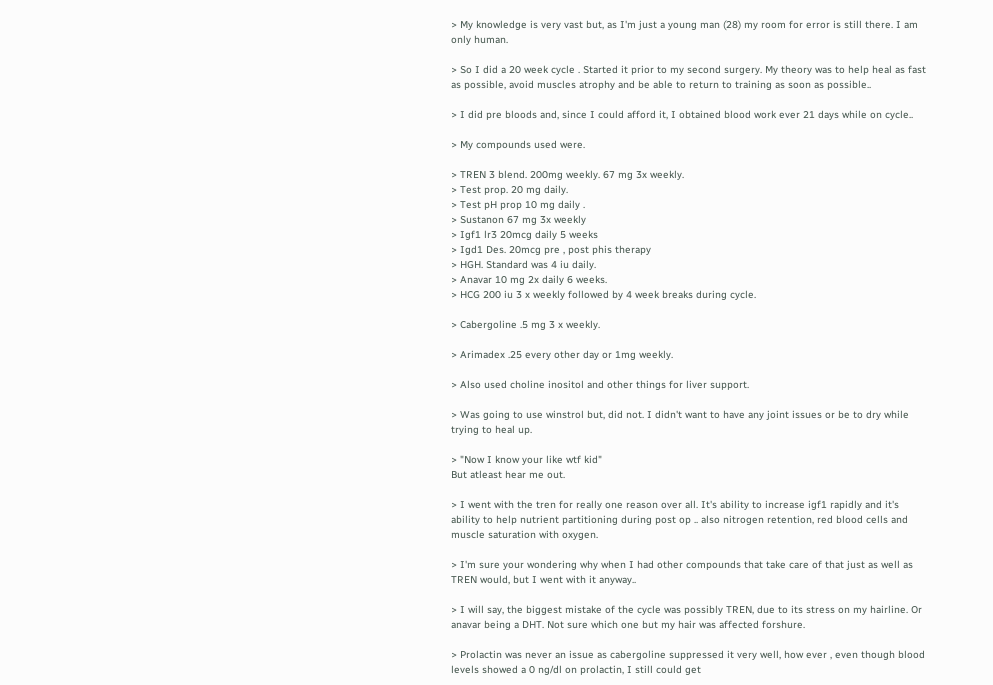> My knowledge is very vast but, as I'm just a young man (28) my room for error is still there. I am only human.

> So I did a 20 week cycle . Started it prior to my second surgery. My theory was to help heal as fast as possible, avoid muscles atrophy and be able to return to training as soon as possible..

> I did pre bloods and, since I could afford it, I obtained blood work ever 21 days while on cycle..

> My compounds used were.

> TREN 3 blend. 200mg weekly. 67 mg 3x weekly.
> Test prop. 20 mg daily.
> Test pH prop 10 mg daily .
> Sustanon 67 mg 3x weekly
> Igf1 lr3 20mcg daily 5 weeks
> Igd1 Des. 20mcg pre , post phis therapy
> HGH. Standard was 4 iu daily.
> Anavar 10 mg 2x daily 6 weeks.
> HCG 200 iu 3 x weekly followed by 4 week breaks during cycle.

> Cabergoline .5 mg 3 x weekly.

> Arimadex .25 every other day or 1mg weekly.

> Also used choline inositol and other things for liver support.

> Was going to use winstrol but, did not. I didn't want to have any joint issues or be to dry while trying to heal up.

> "Now I know your like wtf kid"
But atleast hear me out.

> I went with the tren for really one reason over all. It's ability to increase igf1 rapidly and it's ability to help nutrient partitioning during post op .. also nitrogen retention, red blood cells and muscle saturation with oxygen.

> I'm sure your wondering why when I had other compounds that take care of that just as well as TREN would, but I went with it anyway..

> I will say, the biggest mistake of the cycle was possibly TREN, due to its stress on my hairline. Or anavar being a DHT. Not sure which one but my hair was affected forshure.

> Prolactin was never an issue as cabergoline suppressed it very well, how ever , even though blood levels showed a 0 ng/dl on prolactin, I still could get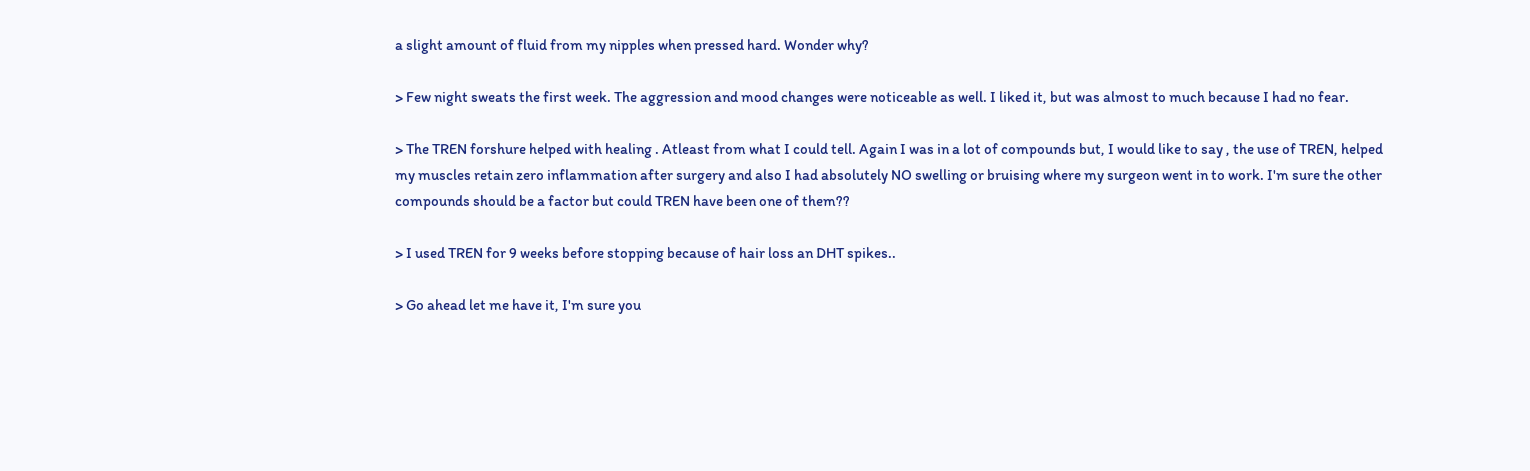a slight amount of fluid from my nipples when pressed hard. Wonder why?

> Few night sweats the first week. The aggression and mood changes were noticeable as well. I liked it, but was almost to much because I had no fear.

> The TREN forshure helped with healing . Atleast from what I could tell. Again I was in a lot of compounds but, I would like to say , the use of TREN, helped my muscles retain zero inflammation after surgery and also I had absolutely NO swelling or bruising where my surgeon went in to work. I'm sure the other compounds should be a factor but could TREN have been one of them??

> I used TREN for 9 weeks before stopping because of hair loss an DHT spikes..

> Go ahead let me have it, I'm sure you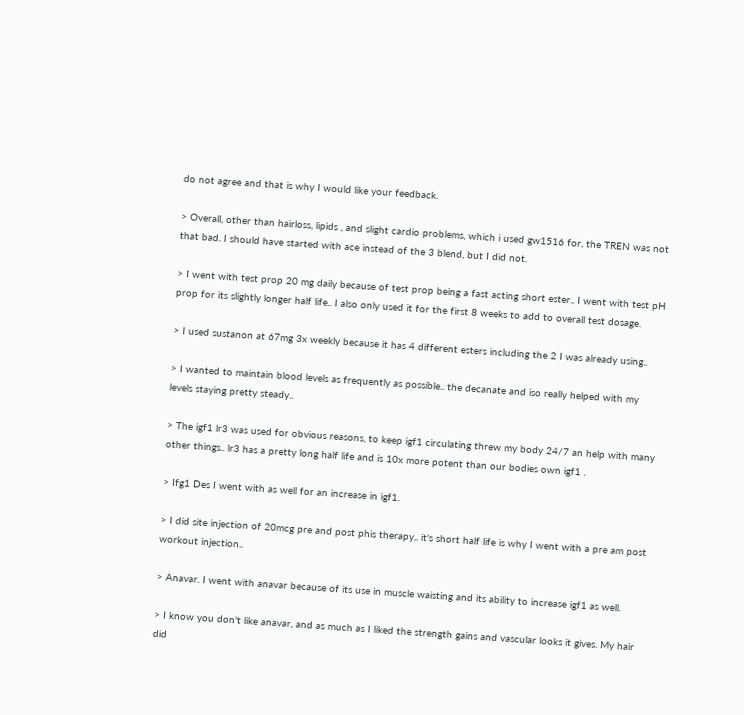do not agree and that is why I would like your feedback.

> Overall, other than hairloss, lipids , and slight cardio problems, which i used gw1516 for, the TREN was not that bad. I should have started with ace instead of the 3 blend, but I did not.

> I went with test prop 20 mg daily because of test prop being a fast acting short ester.. I went with test pH prop for its slightly longer half life.. I also only used it for the first 8 weeks to add to overall test dosage.

> I used sustanon at 67mg 3x weekly because it has 4 different esters including the 2 I was already using..

> I wanted to maintain blood levels as frequently as possible.. the decanate and iso really helped with my levels staying pretty steady..

> The igf1 lr3 was used for obvious reasons, to keep igf1 circulating threw my body 24/7 an help with many other things.. lr3 has a pretty long half life and is 10x more potent than our bodies own igf1 .

> Ifg1 Des I went with as well for an increase in igf1.

> I did site injection of 20mcg pre and post phis therapy.. it's short half life is why I went with a pre am post workout injection..

> Anavar. I went with anavar because of its use in muscle waisting and its ability to increase igf1 as well.

> I know you don't like anavar, and as much as I liked the strength gains and vascular looks it gives. My hair did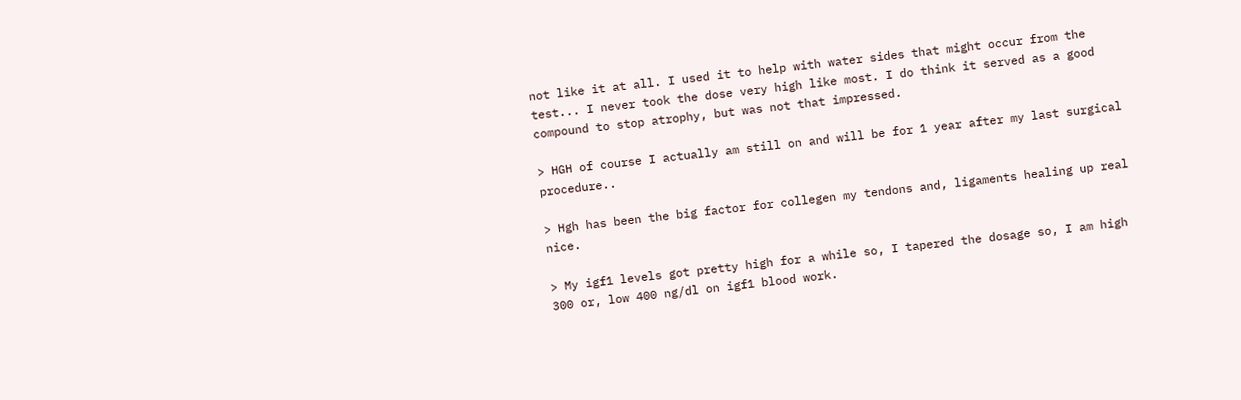not like it at all. I used it to help with water sides that might occur from the test... I never took the dose very high like most. I do think it served as a good compound to stop atrophy, but was not that impressed.

> HGH of course I actually am still on and will be for 1 year after my last surgical procedure..

> Hgh has been the big factor for collegen my tendons and, ligaments healing up real nice.

> My igf1 levels got pretty high for a while so, I tapered the dosage so, I am high 300 or, low 400 ng/dl on igf1 blood work.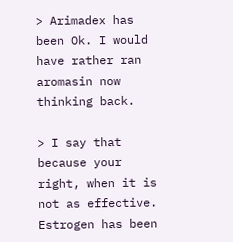> Arimadex has been Ok. I would have rather ran aromasin now thinking back.

> I say that because your right, when it is not as effective. Estrogen has been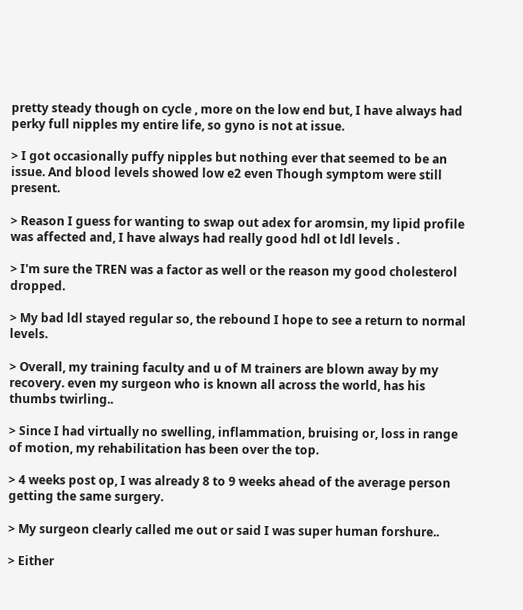pretty steady though on cycle , more on the low end but, I have always had perky full nipples my entire life, so gyno is not at issue.

> I got occasionally puffy nipples but nothing ever that seemed to be an issue. And blood levels showed low e2 even Though symptom were still present.

> Reason I guess for wanting to swap out adex for aromsin, my lipid profile was affected and, I have always had really good hdl ot ldl levels .

> I'm sure the TREN was a factor as well or the reason my good cholesterol dropped.

> My bad ldl stayed regular so, the rebound I hope to see a return to normal levels.

> Overall, my training faculty and u of M trainers are blown away by my recovery. even my surgeon who is known all across the world, has his thumbs twirling..

> Since I had virtually no swelling, inflammation, bruising or, loss in range of motion, my rehabilitation has been over the top.

> 4 weeks post op, I was already 8 to 9 weeks ahead of the average person getting the same surgery.

> My surgeon clearly called me out or said I was super human forshure..

> Either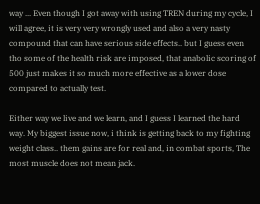way ... Even though I got away with using TREN during my cycle, I will agree, it is very very wrongly used and also a very nasty compound that can have serious side effects.. but I guess even tho some of the health risk are imposed, that anabolic scoring of 500 just makes it so much more effective as a lower dose compared to actually test.

Either way we live and we learn, and I guess I learned the hard way. My biggest issue now, i think is getting back to my fighting weight class.. them gains are for real and, in combat sports, The most muscle does not mean jack.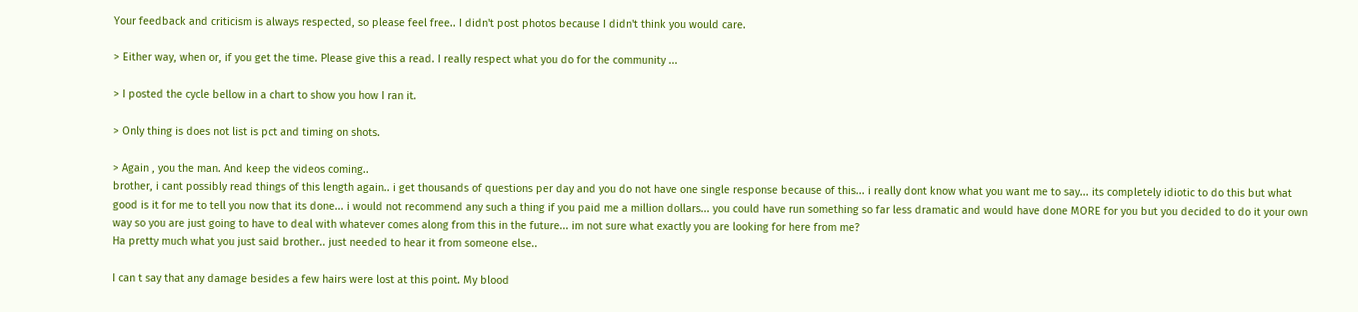Your feedback and criticism is always respected, so please feel free.. I didn't post photos because I didn't think you would care.

> Either way, when or, if you get the time. Please give this a read. I really respect what you do for the community ...

> I posted the cycle bellow in a chart to show you how I ran it.

> Only thing is does not list is pct and timing on shots.

> Again , you the man. And keep the videos coming..
brother, i cant possibly read things of this length again.. i get thousands of questions per day and you do not have one single response because of this... i really dont know what you want me to say... its completely idiotic to do this but what good is it for me to tell you now that its done... i would not recommend any such a thing if you paid me a million dollars... you could have run something so far less dramatic and would have done MORE for you but you decided to do it your own way so you are just going to have to deal with whatever comes along from this in the future... im not sure what exactly you are looking for here from me?
Ha pretty much what you just said brother.. just needed to hear it from someone else..

I can t say that any damage besides a few hairs were lost at this point. My blood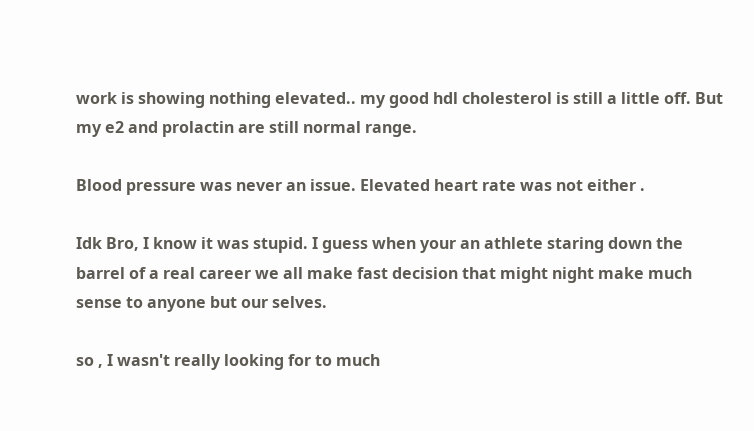work is showing nothing elevated.. my good hdl cholesterol is still a little off. But my e2 and prolactin are still normal range.

Blood pressure was never an issue. Elevated heart rate was not either .

Idk Bro, I know it was stupid. I guess when your an athlete staring down the barrel of a real career we all make fast decision that might night make much sense to anyone but our selves.

so , I wasn't really looking for to much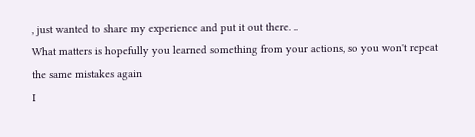, just wanted to share my experience and put it out there. ..
What matters is hopefully you learned something from your actions, so you won't repeat the same mistakes again
I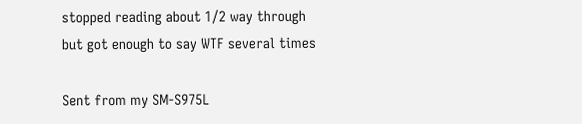stopped reading about 1/2 way through but got enough to say WTF several times

Sent from my SM-S975L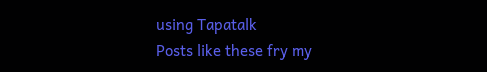using Tapatalk
Posts like these fry my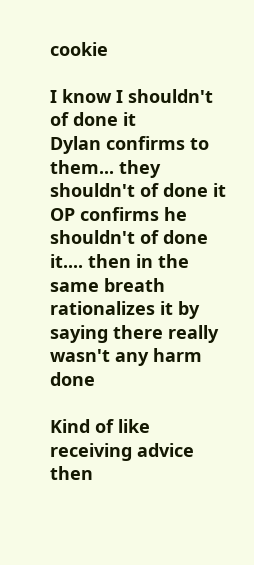cookie

I know I shouldn't of done it
Dylan confirms to them... they shouldn't of done it
OP confirms he shouldn't of done it.... then in the same breath rationalizes it by saying there really wasn't any harm done

Kind of like receiving advice then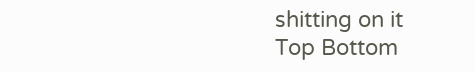shitting on it
Top Bottom